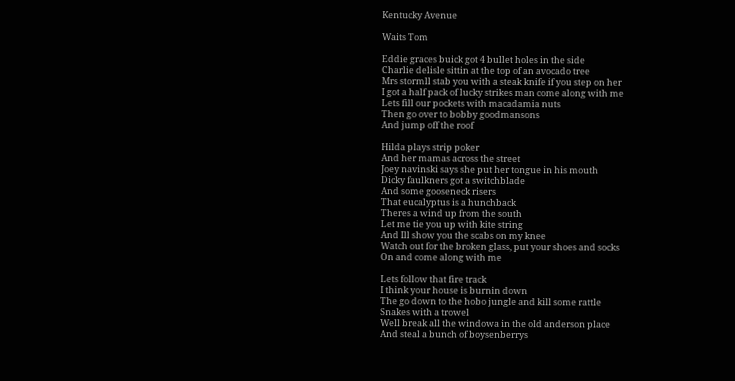Kentucky Avenue

Waits Tom

Eddie graces buick got 4 bullet holes in the side
Charlie delisle sittin at the top of an avocado tree
Mrs stormll stab you with a steak knife if you step on her
I got a half pack of lucky strikes man come along with me
Lets fill our pockets with macadamia nuts
Then go over to bobby goodmansons
And jump off the roof

Hilda plays strip poker
And her mamas across the street
Joey navinski says she put her tongue in his mouth
Dicky faulkners got a switchblade
And some gooseneck risers
That eucalyptus is a hunchback
Theres a wind up from the south
Let me tie you up with kite string
And Ill show you the scabs on my knee
Watch out for the broken glass, put your shoes and socks
On and come along with me

Lets follow that fire track
I think your house is burnin down
The go down to the hobo jungle and kill some rattle
Snakes with a trowel
Well break all the windowa in the old anderson place
And steal a bunch of boysenberrys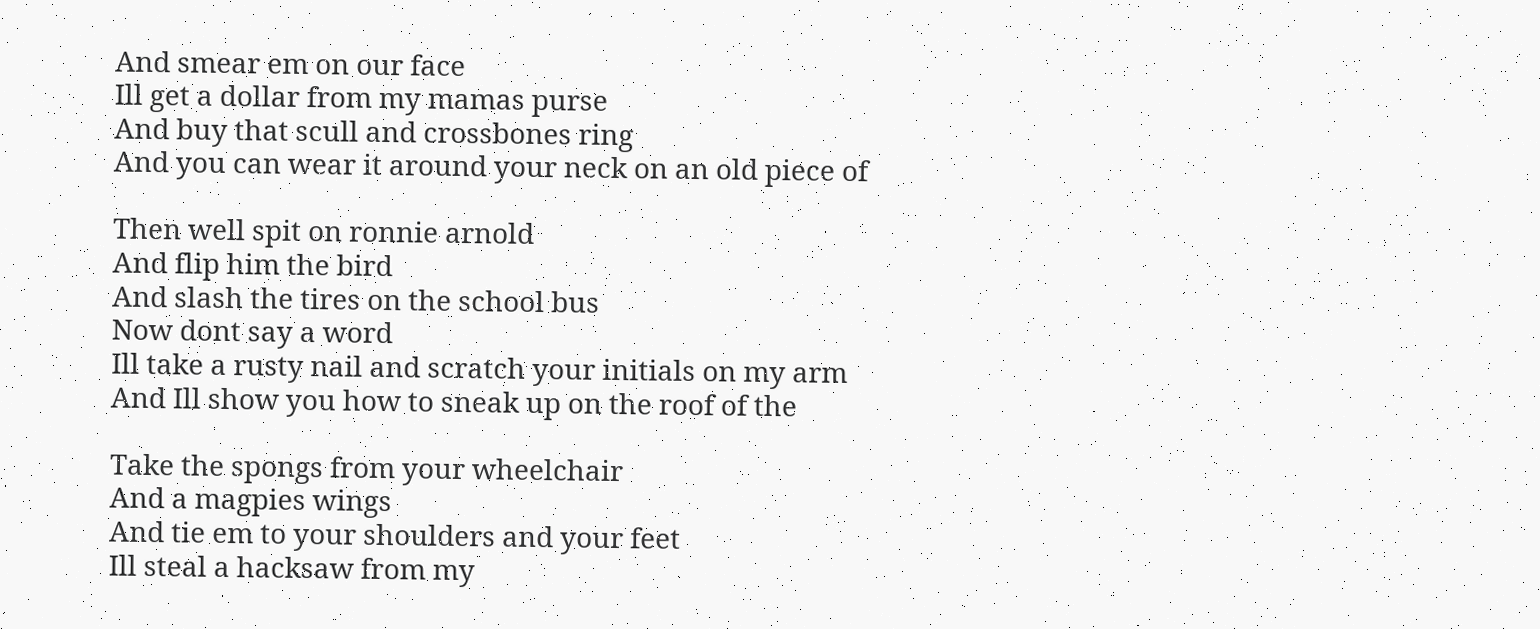And smear em on our face
Ill get a dollar from my mamas purse
And buy that scull and crossbones ring
And you can wear it around your neck on an old piece of

Then well spit on ronnie arnold
And flip him the bird
And slash the tires on the school bus
Now dont say a word
Ill take a rusty nail and scratch your initials on my arm
And Ill show you how to sneak up on the roof of the

Take the spongs from your wheelchair
And a magpies wings
And tie em to your shoulders and your feet
Ill steal a hacksaw from my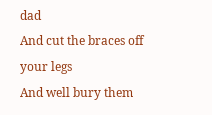dad
And cut the braces off your legs
And well bury them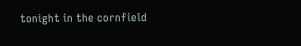tonight in the cornfield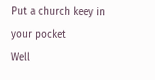Put a church keey in your pocket
Well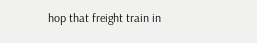hop that freight train in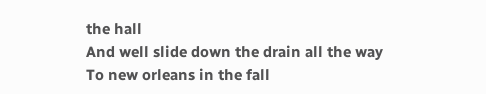the hall
And well slide down the drain all the way
To new orleans in the fall